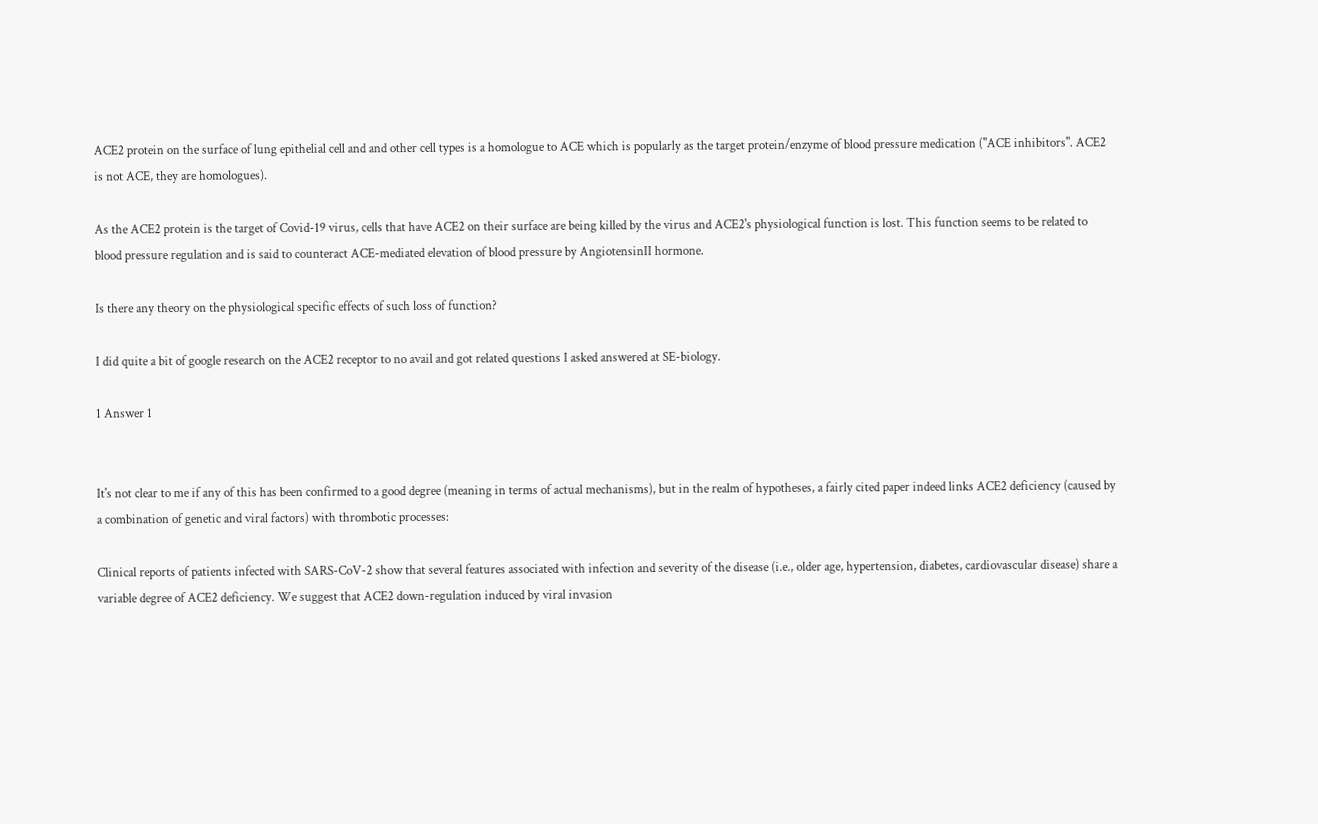ACE2 protein on the surface of lung epithelial cell and and other cell types is a homologue to ACE which is popularly as the target protein/enzyme of blood pressure medication ("ACE inhibitors". ACE2 is not ACE, they are homologues).

As the ACE2 protein is the target of Covid-19 virus, cells that have ACE2 on their surface are being killed by the virus and ACE2's physiological function is lost. This function seems to be related to blood pressure regulation and is said to counteract ACE-mediated elevation of blood pressure by AngiotensinII hormone.

Is there any theory on the physiological specific effects of such loss of function?

I did quite a bit of google research on the ACE2 receptor to no avail and got related questions I asked answered at SE-biology.

1 Answer 1


It's not clear to me if any of this has been confirmed to a good degree (meaning in terms of actual mechanisms), but in the realm of hypotheses, a fairly cited paper indeed links ACE2 deficiency (caused by a combination of genetic and viral factors) with thrombotic processes:

Clinical reports of patients infected with SARS-CoV-2 show that several features associated with infection and severity of the disease (i.e., older age, hypertension, diabetes, cardiovascular disease) share a variable degree of ACE2 deficiency. We suggest that ACE2 down-regulation induced by viral invasion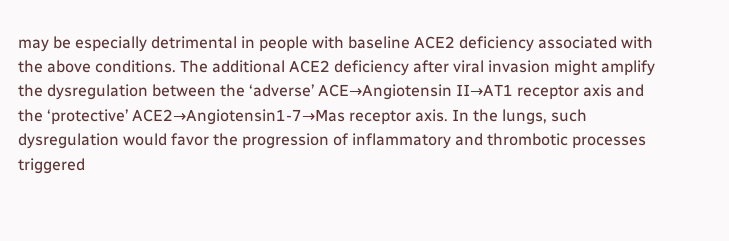may be especially detrimental in people with baseline ACE2 deficiency associated with the above conditions. The additional ACE2 deficiency after viral invasion might amplify the dysregulation between the ‘adverse’ ACE→Angiotensin II→AT1 receptor axis and the ‘protective’ ACE2→Angiotensin1-7→Mas receptor axis. In the lungs, such dysregulation would favor the progression of inflammatory and thrombotic processes triggered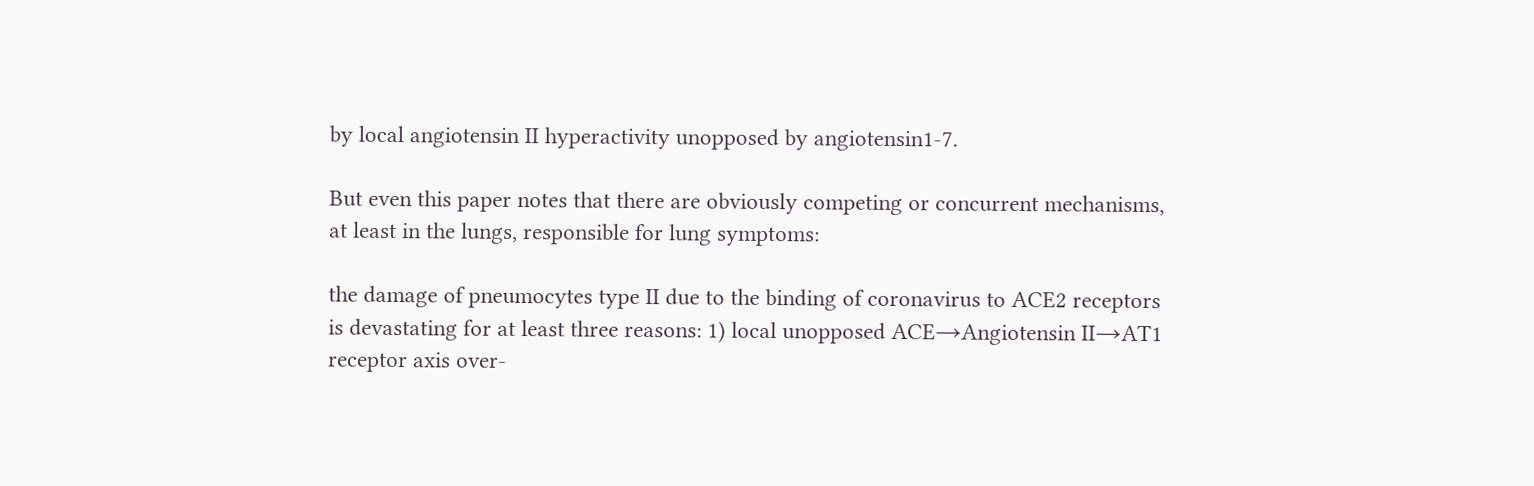by local angiotensin II hyperactivity unopposed by angiotensin1-7.

But even this paper notes that there are obviously competing or concurrent mechanisms, at least in the lungs, responsible for lung symptoms:

the damage of pneumocytes type II due to the binding of coronavirus to ACE2 receptors is devastating for at least three reasons: 1) local unopposed ACE→Angiotensin II→AT1 receptor axis over-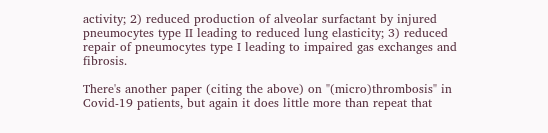activity; 2) reduced production of alveolar surfactant by injured pneumocytes type II leading to reduced lung elasticity; 3) reduced repair of pneumocytes type I leading to impaired gas exchanges and fibrosis.

There's another paper (citing the above) on "(micro)thrombosis" in Covid-19 patients, but again it does little more than repeat that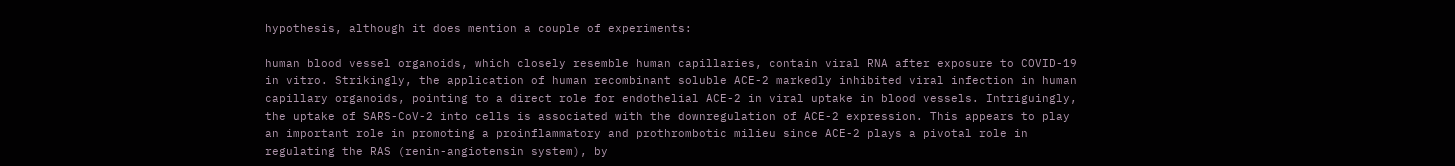hypothesis, although it does mention a couple of experiments:

human blood vessel organoids, which closely resemble human capillaries, contain viral RNA after exposure to COVID-19 in vitro. Strikingly, the application of human recombinant soluble ACE-2 markedly inhibited viral infection in human capillary organoids, pointing to a direct role for endothelial ACE-2 in viral uptake in blood vessels. Intriguingly, the uptake of SARS-CoV-2 into cells is associated with the downregulation of ACE-2 expression. This appears to play an important role in promoting a proinflammatory and prothrombotic milieu since ACE-2 plays a pivotal role in regulating the RAS (renin-angiotensin system), by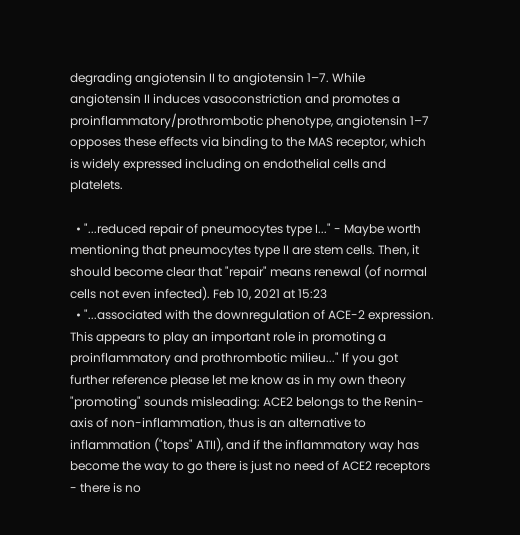degrading angiotensin II to angiotensin 1–7. While angiotensin II induces vasoconstriction and promotes a proinflammatory/prothrombotic phenotype, angiotensin 1–7 opposes these effects via binding to the MAS receptor, which is widely expressed including on endothelial cells and platelets.

  • "...reduced repair of pneumocytes type I..." - Maybe worth mentioning that pneumocytes type II are stem cells. Then, it should become clear that "repair" means renewal (of normal cells not even infected). Feb 10, 2021 at 15:23
  • "...associated with the downregulation of ACE-2 expression. This appears to play an important role in promoting a proinflammatory and prothrombotic milieu..." If you got further reference please let me know as in my own theory "promoting" sounds misleading: ACE2 belongs to the Renin-axis of non-inflammation, thus is an alternative to inflammation ("tops" ATII), and if the inflammatory way has become the way to go there is just no need of ACE2 receptors - there is no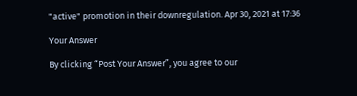"active" promotion in their downregulation. Apr 30, 2021 at 17:36

Your Answer

By clicking “Post Your Answer”, you agree to our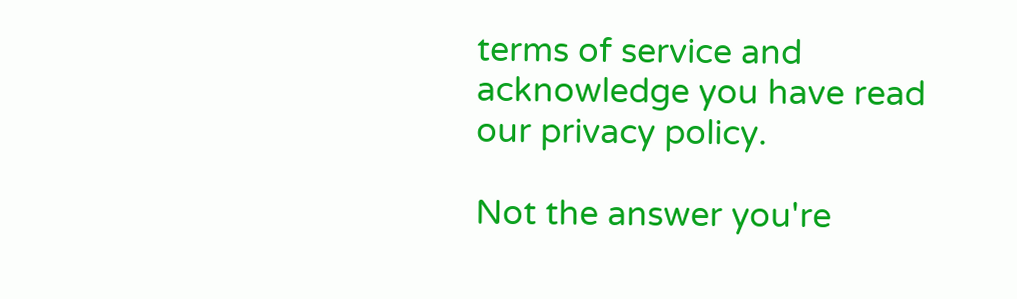terms of service and acknowledge you have read our privacy policy.

Not the answer you're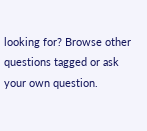looking for? Browse other questions tagged or ask your own question.